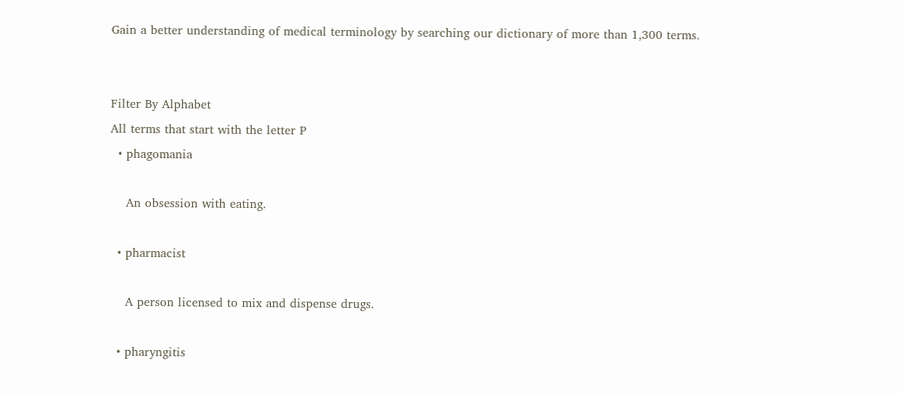Gain a better understanding of medical terminology by searching our dictionary of more than 1,300 terms.


Filter By Alphabet
All terms that start with the letter P
  • phagomania

    An obsession with eating.

  • pharmacist

    A person licensed to mix and dispense drugs.

  • pharyngitis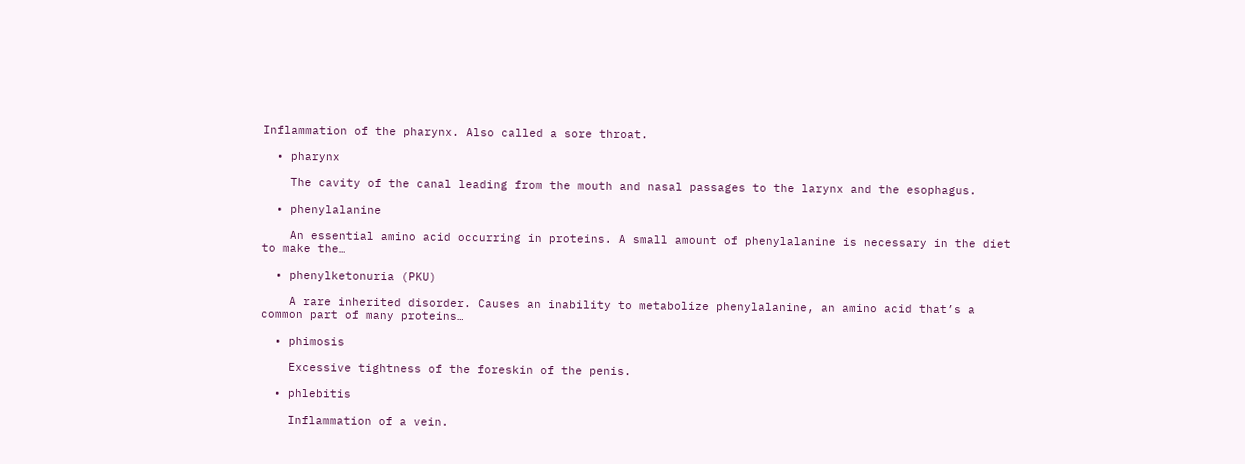Inflammation of the pharynx. Also called a sore throat.

  • pharynx

    The cavity of the canal leading from the mouth and nasal passages to the larynx and the esophagus.

  • phenylalanine

    An essential amino acid occurring in proteins. A small amount of phenylalanine is necessary in the diet to make the…

  • phenylketonuria (PKU)

    A rare inherited disorder. Causes an inability to metabolize phenylalanine, an amino acid that’s a common part of many proteins…

  • phimosis

    Excessive tightness of the foreskin of the penis.

  • phlebitis

    Inflammation of a vein.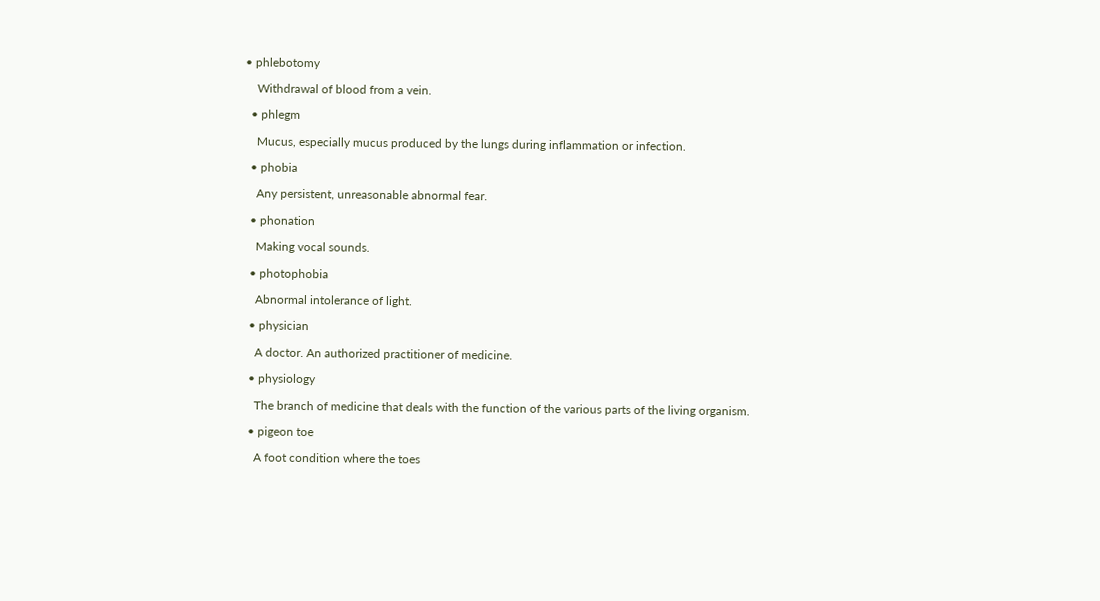• phlebotomy

    Withdrawal of blood from a vein.

  • phlegm

    Mucus, especially mucus produced by the lungs during inflammation or infection.

  • phobia

    Any persistent, unreasonable abnormal fear.

  • phonation

    Making vocal sounds.

  • photophobia

    Abnormal intolerance of light.

  • physician

    A doctor. An authorized practitioner of medicine.

  • physiology

    The branch of medicine that deals with the function of the various parts of the living organism.

  • pigeon toe

    A foot condition where the toes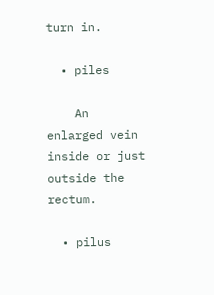turn in.

  • piles

    An enlarged vein inside or just outside the rectum.

  • pilus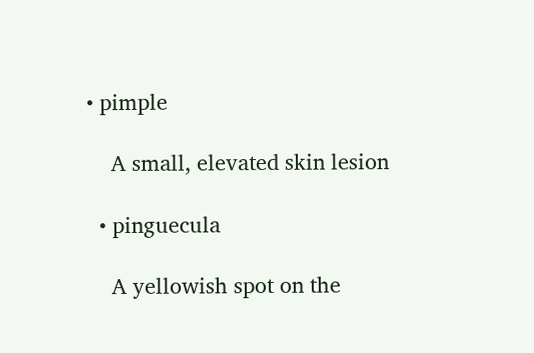• pimple

    A small, elevated skin lesion

  • pinguecula

    A yellowish spot on the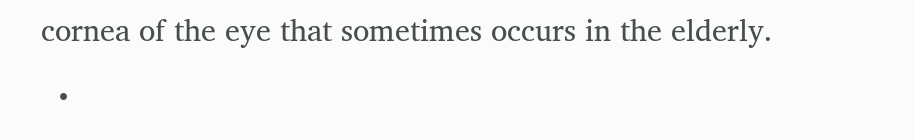cornea of the eye that sometimes occurs in the elderly.

  •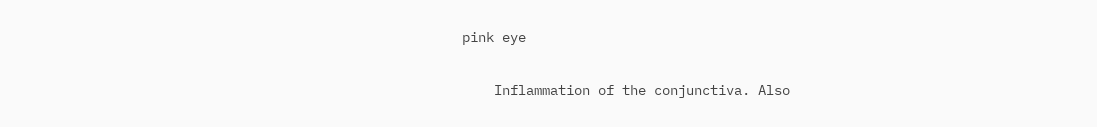pink eye

    Inflammation of the conjunctiva. Also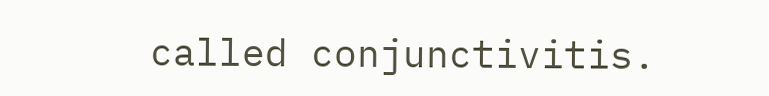called conjunctivitis.